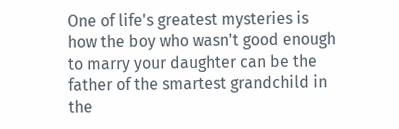One of life's greatest mysteries is how the boy who wasn't good enough to marry your daughter can be the father of the smartest grandchild in the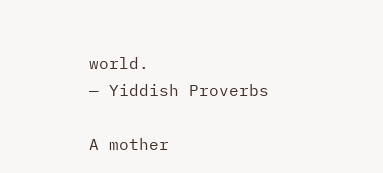world.
— Yiddish Proverbs

A mother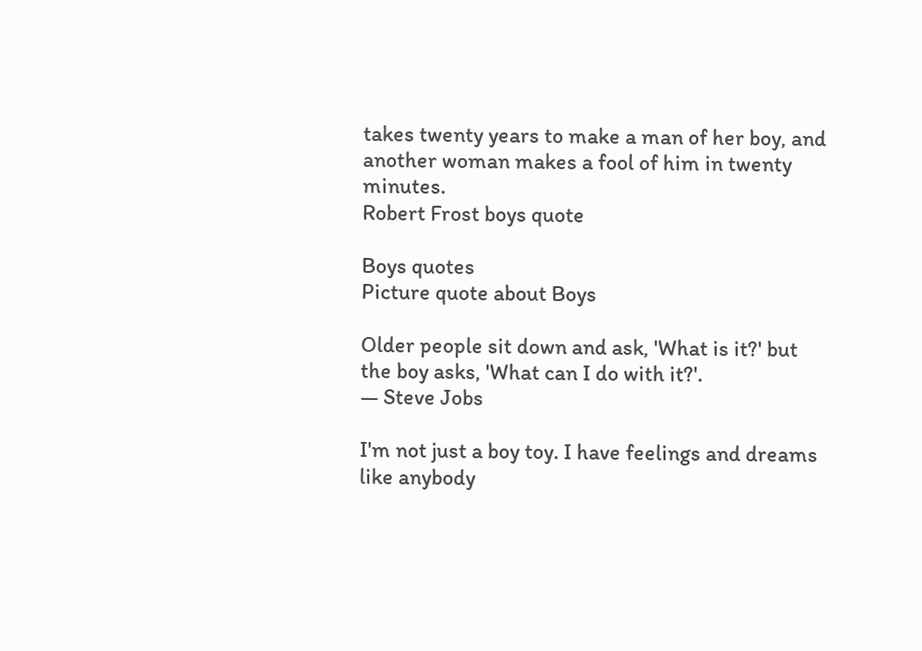takes twenty years to make a man of her boy, and another woman makes a fool of him in twenty minutes.
Robert Frost boys quote

Boys quotes
Picture quote about Boys

Older people sit down and ask, 'What is it?' but the boy asks, 'What can I do with it?'.
— Steve Jobs

I'm not just a boy toy. I have feelings and dreams like anybody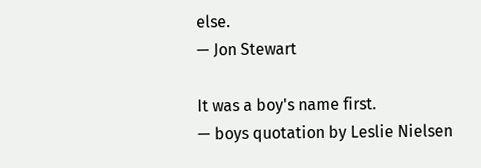else.
— Jon Stewart

It was a boy's name first.
— boys quotation by Leslie Nielsen